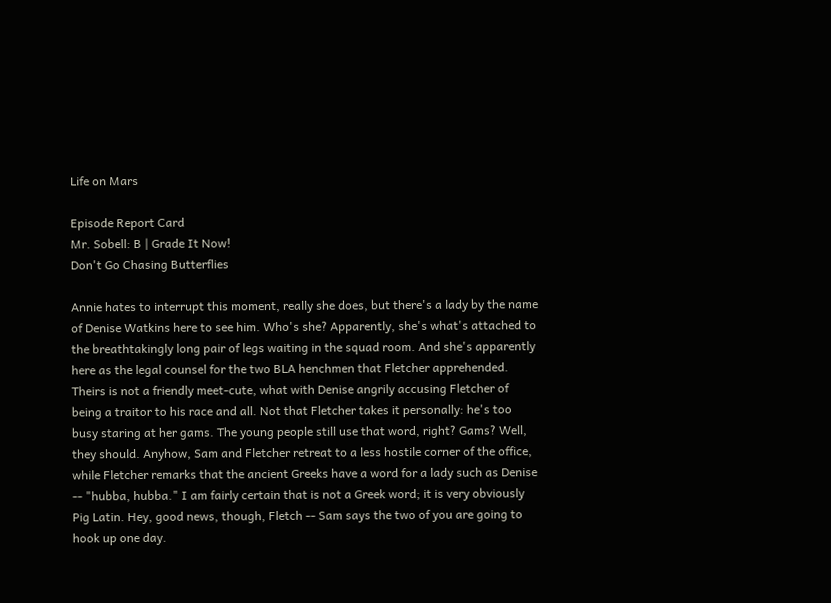Life on Mars

Episode Report Card
Mr. Sobell: B | Grade It Now!
Don't Go Chasing Butterflies

Annie hates to interrupt this moment, really she does, but there's a lady by the name of Denise Watkins here to see him. Who's she? Apparently, she's what's attached to the breathtakingly long pair of legs waiting in the squad room. And she's apparently here as the legal counsel for the two BLA henchmen that Fletcher apprehended. Theirs is not a friendly meet-cute, what with Denise angrily accusing Fletcher of being a traitor to his race and all. Not that Fletcher takes it personally: he's too busy staring at her gams. The young people still use that word, right? Gams? Well, they should. Anyhow, Sam and Fletcher retreat to a less hostile corner of the office, while Fletcher remarks that the ancient Greeks have a word for a lady such as Denise -- "hubba, hubba." I am fairly certain that is not a Greek word; it is very obviously Pig Latin. Hey, good news, though, Fletch -- Sam says the two of you are going to hook up one day.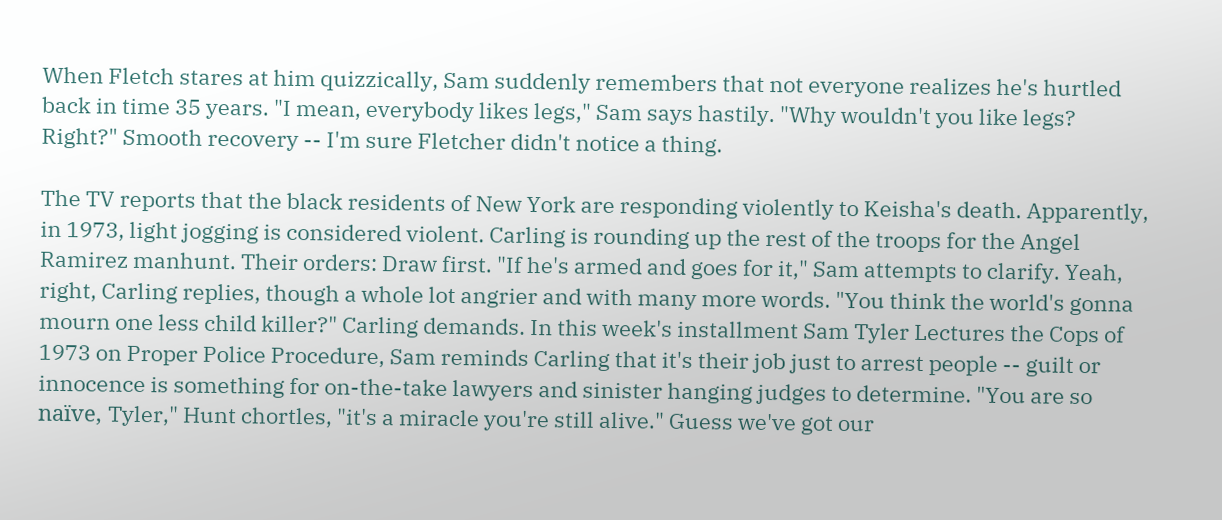When Fletch stares at him quizzically, Sam suddenly remembers that not everyone realizes he's hurtled back in time 35 years. "I mean, everybody likes legs," Sam says hastily. "Why wouldn't you like legs? Right?" Smooth recovery -- I'm sure Fletcher didn't notice a thing.

The TV reports that the black residents of New York are responding violently to Keisha's death. Apparently, in 1973, light jogging is considered violent. Carling is rounding up the rest of the troops for the Angel Ramirez manhunt. Their orders: Draw first. "If he's armed and goes for it," Sam attempts to clarify. Yeah, right, Carling replies, though a whole lot angrier and with many more words. "You think the world's gonna mourn one less child killer?" Carling demands. In this week's installment Sam Tyler Lectures the Cops of 1973 on Proper Police Procedure, Sam reminds Carling that it's their job just to arrest people -- guilt or innocence is something for on-the-take lawyers and sinister hanging judges to determine. "You are so naïve, Tyler," Hunt chortles, "it's a miracle you're still alive." Guess we've got our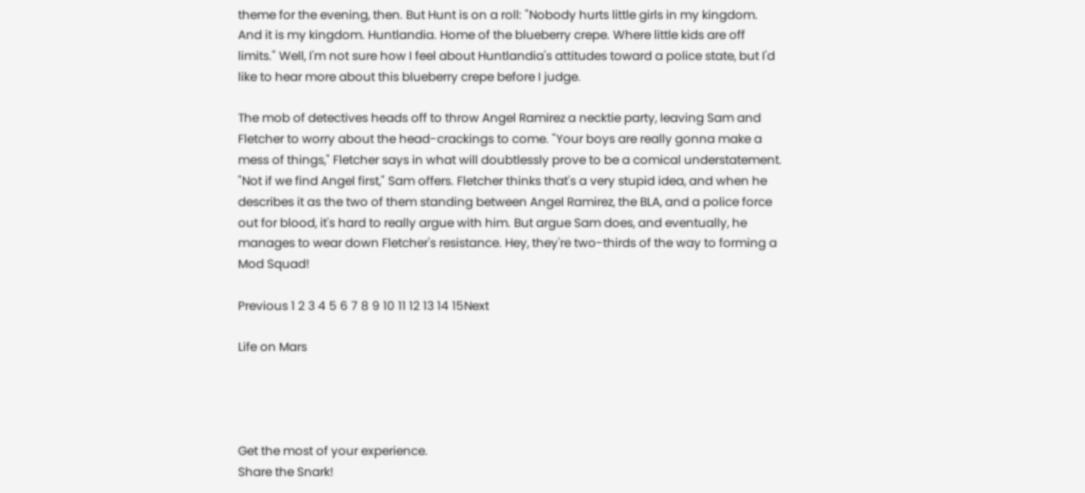theme for the evening, then. But Hunt is on a roll: "Nobody hurts little girls in my kingdom. And it is my kingdom. Huntlandia. Home of the blueberry crepe. Where little kids are off limits." Well, I'm not sure how I feel about Huntlandia's attitudes toward a police state, but I'd like to hear more about this blueberry crepe before I judge.

The mob of detectives heads off to throw Angel Ramirez a necktie party, leaving Sam and Fletcher to worry about the head-crackings to come. "Your boys are really gonna make a mess of things," Fletcher says in what will doubtlessly prove to be a comical understatement. "Not if we find Angel first," Sam offers. Fletcher thinks that's a very stupid idea, and when he describes it as the two of them standing between Angel Ramirez, the BLA, and a police force out for blood, it's hard to really argue with him. But argue Sam does, and eventually, he manages to wear down Fletcher's resistance. Hey, they're two-thirds of the way to forming a Mod Squad!

Previous 1 2 3 4 5 6 7 8 9 10 11 12 13 14 15Next

Life on Mars




Get the most of your experience.
Share the Snark!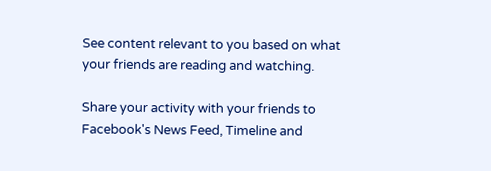See content relevant to you based on what your friends are reading and watching.

Share your activity with your friends to Facebook's News Feed, Timeline and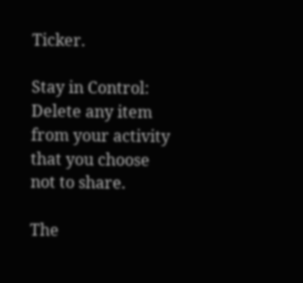Ticker.

Stay in Control: Delete any item from your activity that you choose not to share.

The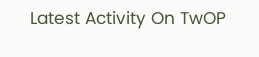Latest Activity On TwOP